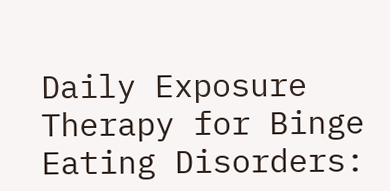Daily Exposure Therapy for Binge Eating Disorders: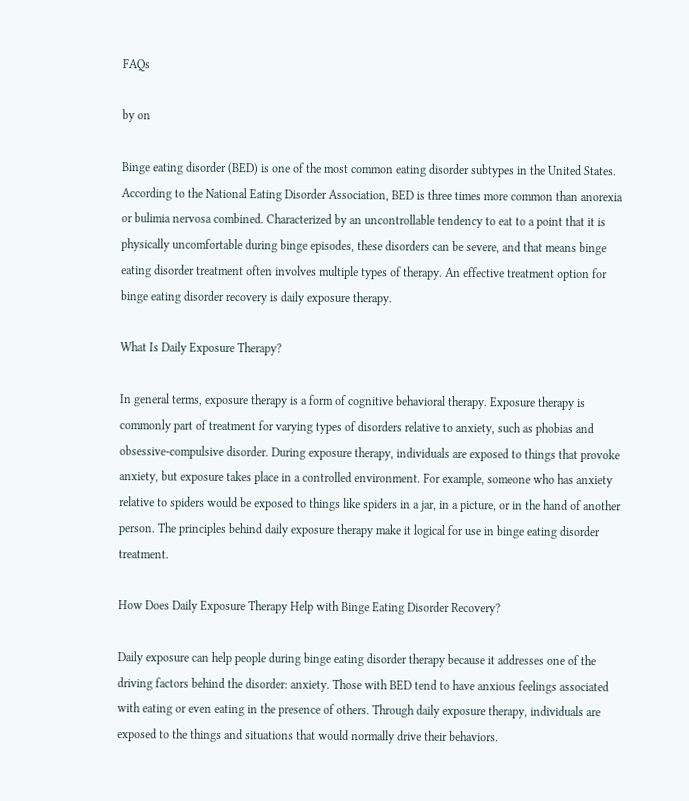FAQs

by on

Binge eating disorder (BED) is one of the most common eating disorder subtypes in the United States. According to the National Eating Disorder Association, BED is three times more common than anorexia or bulimia nervosa combined. Characterized by an uncontrollable tendency to eat to a point that it is physically uncomfortable during binge episodes, these disorders can be severe, and that means binge eating disorder treatment often involves multiple types of therapy. An effective treatment option for binge eating disorder recovery is daily exposure therapy.

What Is Daily Exposure Therapy?

In general terms, exposure therapy is a form of cognitive behavioral therapy. Exposure therapy is commonly part of treatment for varying types of disorders relative to anxiety, such as phobias and obsessive-compulsive disorder. During exposure therapy, individuals are exposed to things that provoke anxiety, but exposure takes place in a controlled environment. For example, someone who has anxiety relative to spiders would be exposed to things like spiders in a jar, in a picture, or in the hand of another person. The principles behind daily exposure therapy make it logical for use in binge eating disorder treatment.

How Does Daily Exposure Therapy Help with Binge Eating Disorder Recovery?

Daily exposure can help people during binge eating disorder therapy because it addresses one of the driving factors behind the disorder: anxiety. Those with BED tend to have anxious feelings associated with eating or even eating in the presence of others. Through daily exposure therapy, individuals are exposed to the things and situations that would normally drive their behaviors.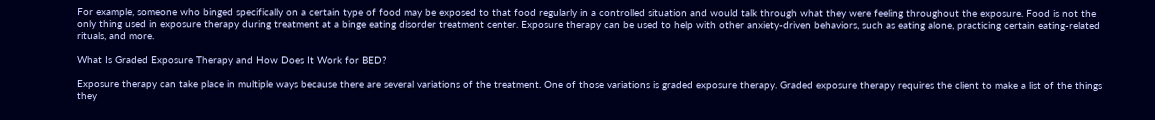For example, someone who binged specifically on a certain type of food may be exposed to that food regularly in a controlled situation and would talk through what they were feeling throughout the exposure. Food is not the only thing used in exposure therapy during treatment at a binge eating disorder treatment center. Exposure therapy can be used to help with other anxiety-driven behaviors, such as eating alone, practicing certain eating-related rituals, and more.

What Is Graded Exposure Therapy and How Does It Work for BED?

Exposure therapy can take place in multiple ways because there are several variations of the treatment. One of those variations is graded exposure therapy. Graded exposure therapy requires the client to make a list of the things they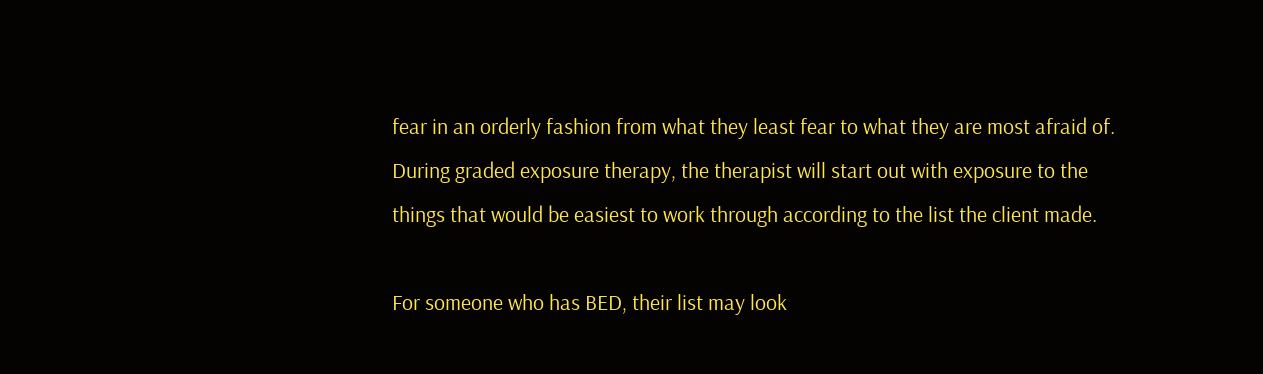fear in an orderly fashion from what they least fear to what they are most afraid of. During graded exposure therapy, the therapist will start out with exposure to the things that would be easiest to work through according to the list the client made.

For someone who has BED, their list may look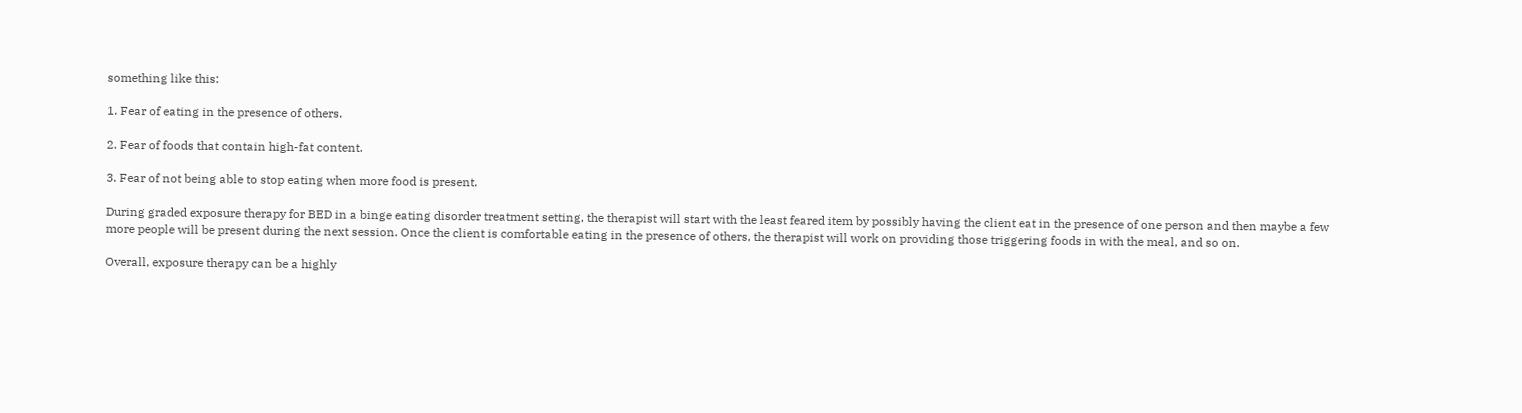something like this:

1. Fear of eating in the presence of others.

2. Fear of foods that contain high-fat content.

3. Fear of not being able to stop eating when more food is present.

During graded exposure therapy for BED in a binge eating disorder treatment setting, the therapist will start with the least feared item by possibly having the client eat in the presence of one person and then maybe a few more people will be present during the next session. Once the client is comfortable eating in the presence of others, the therapist will work on providing those triggering foods in with the meal, and so on.

Overall, exposure therapy can be a highly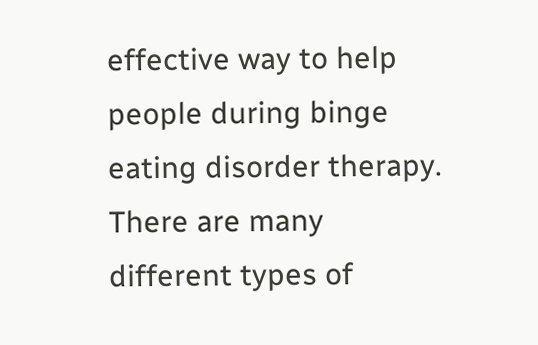effective way to help people during binge eating disorder therapy. There are many different types of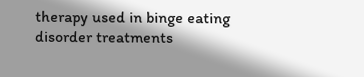therapy used in binge eating disorder treatments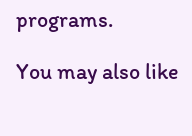programs.

You may also like